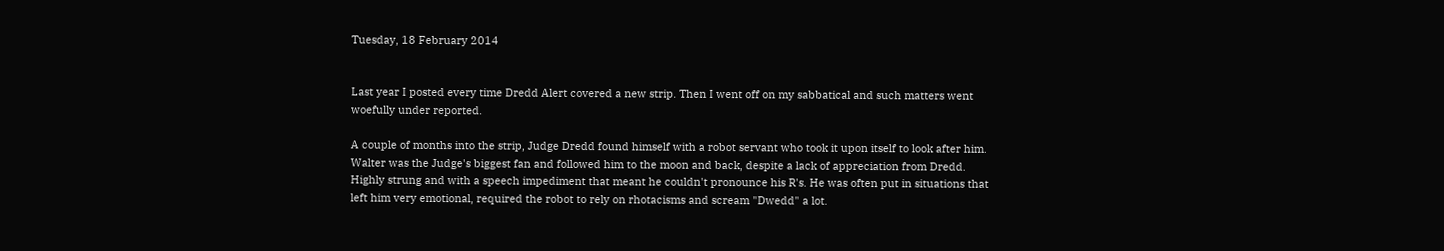Tuesday, 18 February 2014


Last year I posted every time Dredd Alert covered a new strip. Then I went off on my sabbatical and such matters went woefully under reported.

A couple of months into the strip, Judge Dredd found himself with a robot servant who took it upon itself to look after him. Walter was the Judge's biggest fan and followed him to the moon and back, despite a lack of appreciation from Dredd. Highly strung and with a speech impediment that meant he couldn't pronounce his R's. He was often put in situations that left him very emotional, required the robot to rely on rhotacisms and scream "Dwedd" a lot.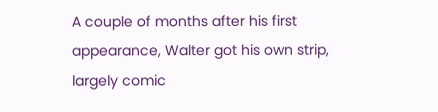A couple of months after his first appearance, Walter got his own strip, largely comic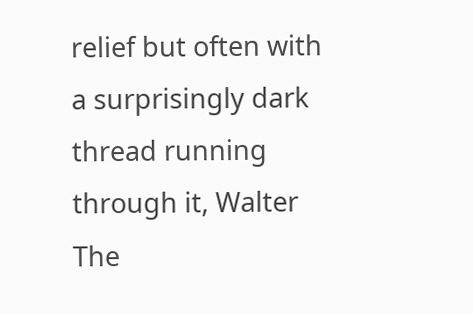relief but often with a surprisingly dark thread running through it, Walter The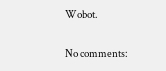Wobot.

No comments: